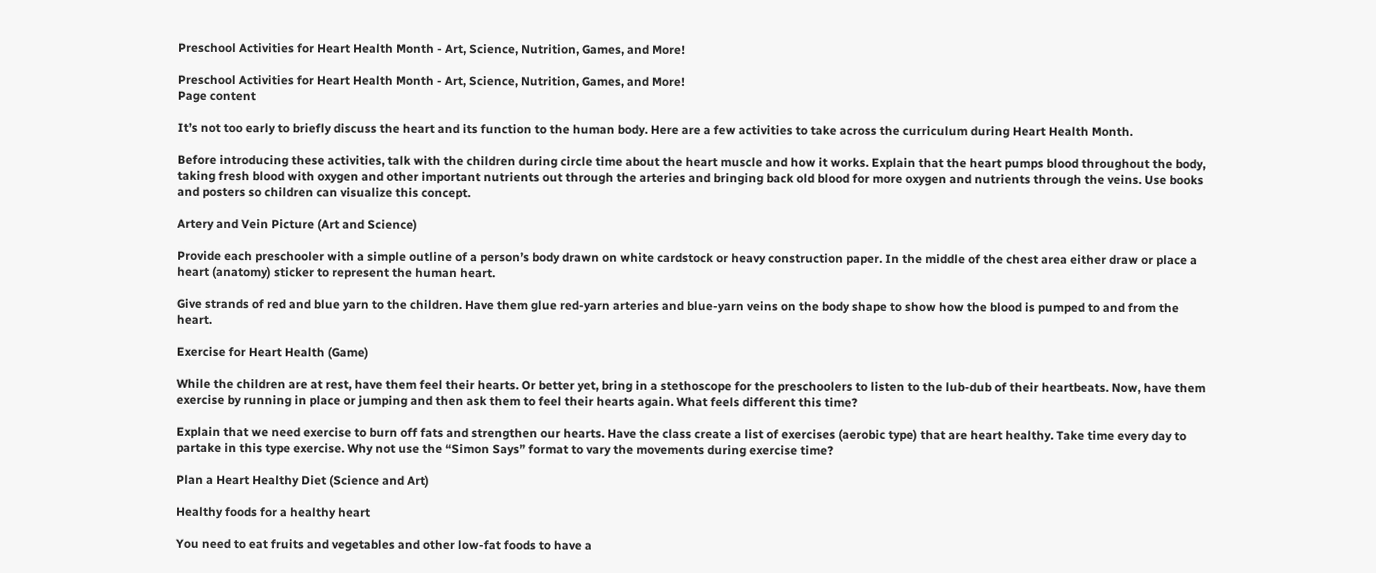Preschool Activities for Heart Health Month - Art, Science, Nutrition, Games, and More!

Preschool Activities for Heart Health Month - Art, Science, Nutrition, Games, and More!
Page content

It’s not too early to briefly discuss the heart and its function to the human body. Here are a few activities to take across the curriculum during Heart Health Month.

Before introducing these activities, talk with the children during circle time about the heart muscle and how it works. Explain that the heart pumps blood throughout the body, taking fresh blood with oxygen and other important nutrients out through the arteries and bringing back old blood for more oxygen and nutrients through the veins. Use books and posters so children can visualize this concept.

Artery and Vein Picture (Art and Science)

Provide each preschooler with a simple outline of a person’s body drawn on white cardstock or heavy construction paper. In the middle of the chest area either draw or place a heart (anatomy) sticker to represent the human heart.

Give strands of red and blue yarn to the children. Have them glue red-yarn arteries and blue-yarn veins on the body shape to show how the blood is pumped to and from the heart.

Exercise for Heart Health (Game)

While the children are at rest, have them feel their hearts. Or better yet, bring in a stethoscope for the preschoolers to listen to the lub-dub of their heartbeats. Now, have them exercise by running in place or jumping and then ask them to feel their hearts again. What feels different this time?

Explain that we need exercise to burn off fats and strengthen our hearts. Have the class create a list of exercises (aerobic type) that are heart healthy. Take time every day to partake in this type exercise. Why not use the “Simon Says” format to vary the movements during exercise time?

Plan a Heart Healthy Diet (Science and Art)

Healthy foods for a healthy heart

You need to eat fruits and vegetables and other low-fat foods to have a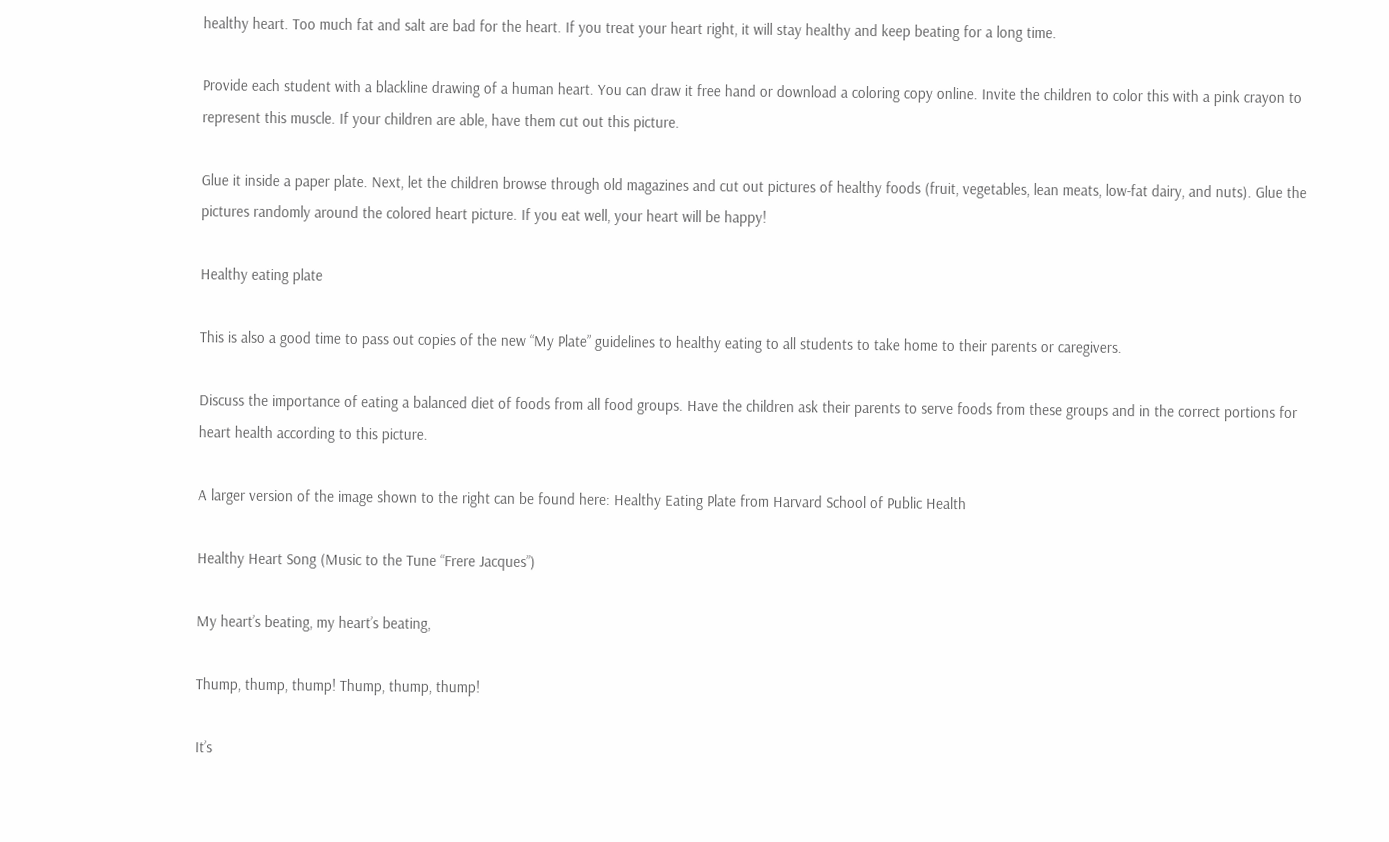healthy heart. Too much fat and salt are bad for the heart. If you treat your heart right, it will stay healthy and keep beating for a long time.

Provide each student with a blackline drawing of a human heart. You can draw it free hand or download a coloring copy online. Invite the children to color this with a pink crayon to represent this muscle. If your children are able, have them cut out this picture.

Glue it inside a paper plate. Next, let the children browse through old magazines and cut out pictures of healthy foods (fruit, vegetables, lean meats, low-fat dairy, and nuts). Glue the pictures randomly around the colored heart picture. If you eat well, your heart will be happy!

Healthy eating plate

This is also a good time to pass out copies of the new “My Plate” guidelines to healthy eating to all students to take home to their parents or caregivers.

Discuss the importance of eating a balanced diet of foods from all food groups. Have the children ask their parents to serve foods from these groups and in the correct portions for heart health according to this picture.

A larger version of the image shown to the right can be found here: Healthy Eating Plate from Harvard School of Public Health

Healthy Heart Song (Music to the Tune “Frere Jacques”)

My heart’s beating, my heart’s beating,

Thump, thump, thump! Thump, thump, thump!

It’s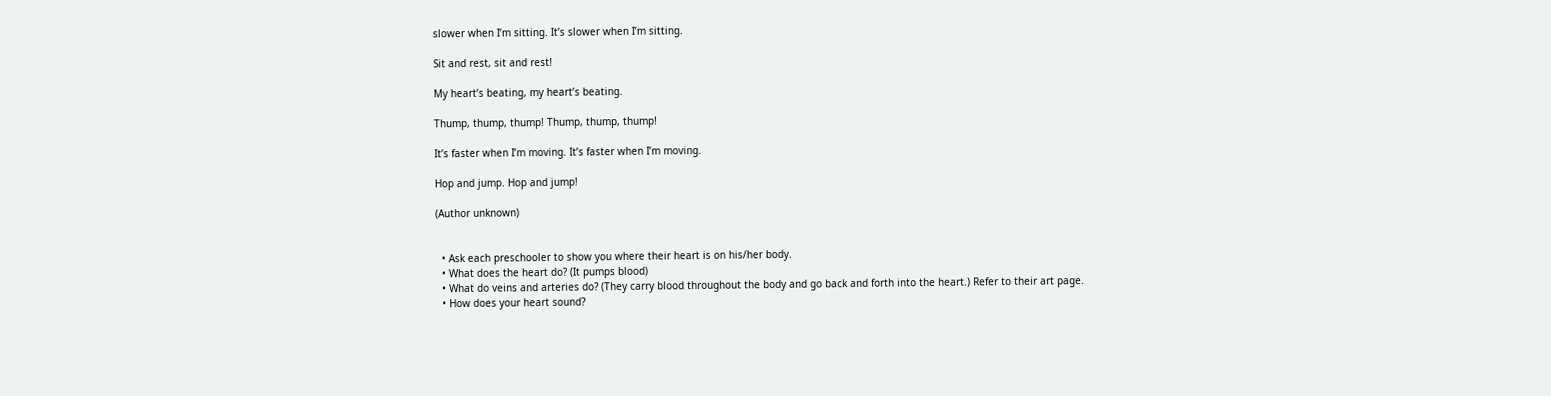slower when I’m sitting. It’s slower when I’m sitting.

Sit and rest, sit and rest!

My heart’s beating, my heart’s beating.

Thump, thump, thump! Thump, thump, thump!

It’s faster when I’m moving. It’s faster when I’m moving.

Hop and jump. Hop and jump!

(Author unknown)


  • Ask each preschooler to show you where their heart is on his/her body.
  • What does the heart do? (It pumps blood)
  • What do veins and arteries do? (They carry blood throughout the body and go back and forth into the heart.) Refer to their art page.
  • How does your heart sound?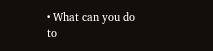• What can you do to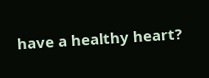have a healthy heart?